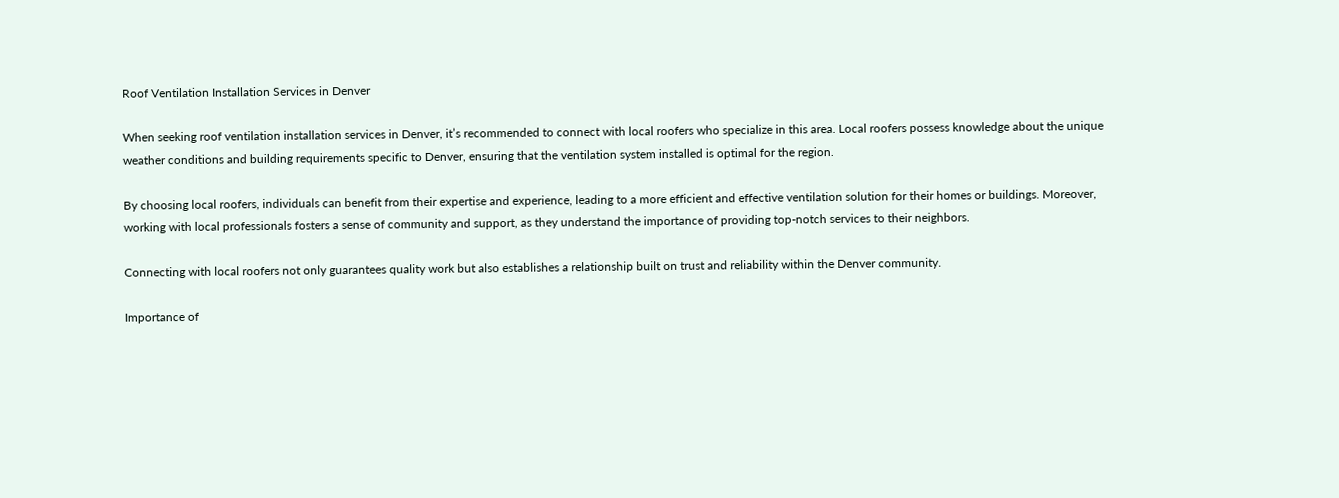Roof Ventilation Installation Services in Denver

When seeking roof ventilation installation services in Denver, it’s recommended to connect with local roofers who specialize in this area. Local roofers possess knowledge about the unique weather conditions and building requirements specific to Denver, ensuring that the ventilation system installed is optimal for the region.

By choosing local roofers, individuals can benefit from their expertise and experience, leading to a more efficient and effective ventilation solution for their homes or buildings. Moreover, working with local professionals fosters a sense of community and support, as they understand the importance of providing top-notch services to their neighbors.

Connecting with local roofers not only guarantees quality work but also establishes a relationship built on trust and reliability within the Denver community.

Importance of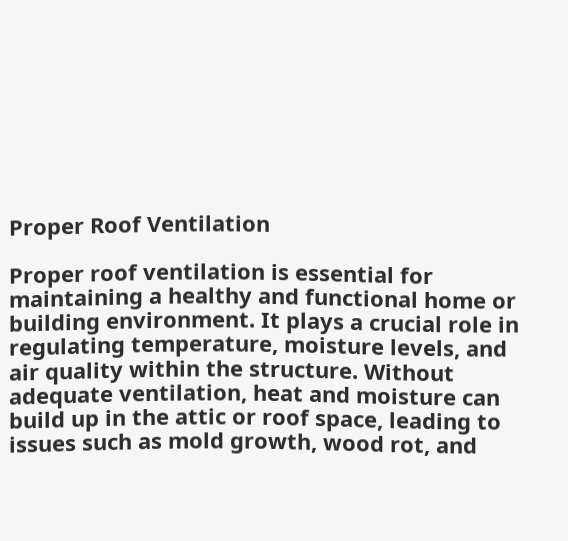Proper Roof Ventilation

Proper roof ventilation is essential for maintaining a healthy and functional home or building environment. It plays a crucial role in regulating temperature, moisture levels, and air quality within the structure. Without adequate ventilation, heat and moisture can build up in the attic or roof space, leading to issues such as mold growth, wood rot, and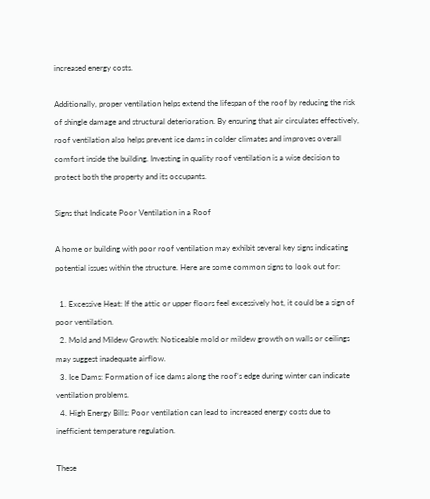increased energy costs.

Additionally, proper ventilation helps extend the lifespan of the roof by reducing the risk of shingle damage and structural deterioration. By ensuring that air circulates effectively, roof ventilation also helps prevent ice dams in colder climates and improves overall comfort inside the building. Investing in quality roof ventilation is a wise decision to protect both the property and its occupants.

Signs that Indicate Poor Ventilation in a Roof

A home or building with poor roof ventilation may exhibit several key signs indicating potential issues within the structure. Here are some common signs to look out for:

  1. Excessive Heat: If the attic or upper floors feel excessively hot, it could be a sign of poor ventilation.
  2. Mold and Mildew Growth: Noticeable mold or mildew growth on walls or ceilings may suggest inadequate airflow.
  3. Ice Dams: Formation of ice dams along the roof’s edge during winter can indicate ventilation problems.
  4. High Energy Bills: Poor ventilation can lead to increased energy costs due to inefficient temperature regulation.

These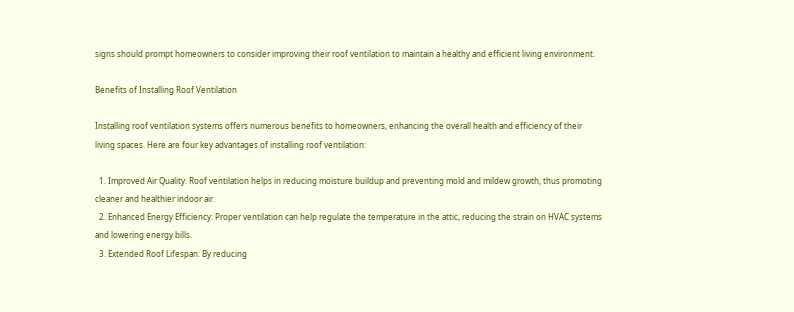signs should prompt homeowners to consider improving their roof ventilation to maintain a healthy and efficient living environment.

Benefits of Installing Roof Ventilation

Installing roof ventilation systems offers numerous benefits to homeowners, enhancing the overall health and efficiency of their living spaces. Here are four key advantages of installing roof ventilation:

  1. Improved Air Quality: Roof ventilation helps in reducing moisture buildup and preventing mold and mildew growth, thus promoting cleaner and healthier indoor air.
  2. Enhanced Energy Efficiency: Proper ventilation can help regulate the temperature in the attic, reducing the strain on HVAC systems and lowering energy bills.
  3. Extended Roof Lifespan: By reducing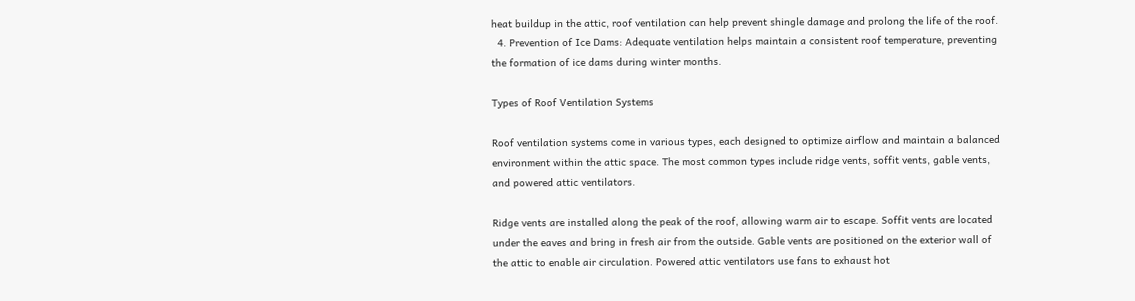heat buildup in the attic, roof ventilation can help prevent shingle damage and prolong the life of the roof.
  4. Prevention of Ice Dams: Adequate ventilation helps maintain a consistent roof temperature, preventing the formation of ice dams during winter months.

Types of Roof Ventilation Systems

Roof ventilation systems come in various types, each designed to optimize airflow and maintain a balanced environment within the attic space. The most common types include ridge vents, soffit vents, gable vents, and powered attic ventilators.

Ridge vents are installed along the peak of the roof, allowing warm air to escape. Soffit vents are located under the eaves and bring in fresh air from the outside. Gable vents are positioned on the exterior wall of the attic to enable air circulation. Powered attic ventilators use fans to exhaust hot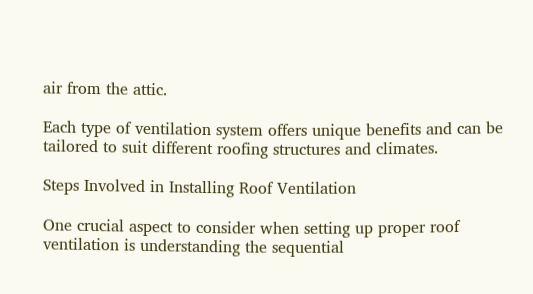air from the attic.

Each type of ventilation system offers unique benefits and can be tailored to suit different roofing structures and climates.

Steps Involved in Installing Roof Ventilation

One crucial aspect to consider when setting up proper roof ventilation is understanding the sequential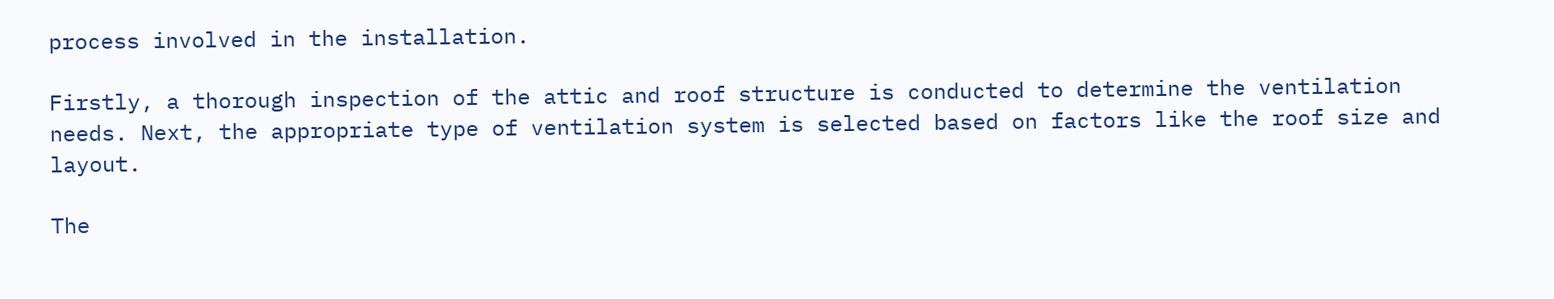process involved in the installation.

Firstly, a thorough inspection of the attic and roof structure is conducted to determine the ventilation needs. Next, the appropriate type of ventilation system is selected based on factors like the roof size and layout.

The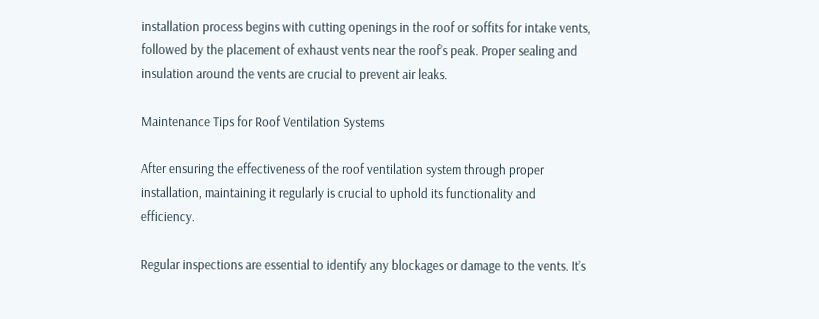installation process begins with cutting openings in the roof or soffits for intake vents, followed by the placement of exhaust vents near the roof’s peak. Proper sealing and insulation around the vents are crucial to prevent air leaks.

Maintenance Tips for Roof Ventilation Systems

After ensuring the effectiveness of the roof ventilation system through proper installation, maintaining it regularly is crucial to uphold its functionality and efficiency.

Regular inspections are essential to identify any blockages or damage to the vents. It’s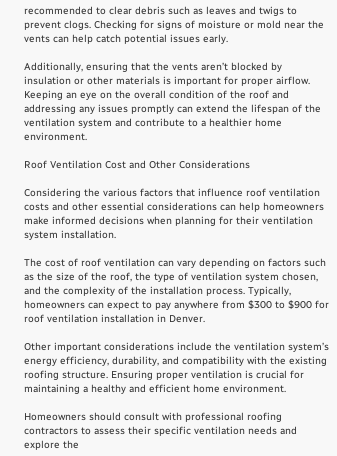recommended to clear debris such as leaves and twigs to prevent clogs. Checking for signs of moisture or mold near the vents can help catch potential issues early.

Additionally, ensuring that the vents aren’t blocked by insulation or other materials is important for proper airflow. Keeping an eye on the overall condition of the roof and addressing any issues promptly can extend the lifespan of the ventilation system and contribute to a healthier home environment.

Roof Ventilation Cost and Other Considerations

Considering the various factors that influence roof ventilation costs and other essential considerations can help homeowners make informed decisions when planning for their ventilation system installation.

The cost of roof ventilation can vary depending on factors such as the size of the roof, the type of ventilation system chosen, and the complexity of the installation process. Typically, homeowners can expect to pay anywhere from $300 to $900 for roof ventilation installation in Denver.

Other important considerations include the ventilation system’s energy efficiency, durability, and compatibility with the existing roofing structure. Ensuring proper ventilation is crucial for maintaining a healthy and efficient home environment.

Homeowners should consult with professional roofing contractors to assess their specific ventilation needs and explore the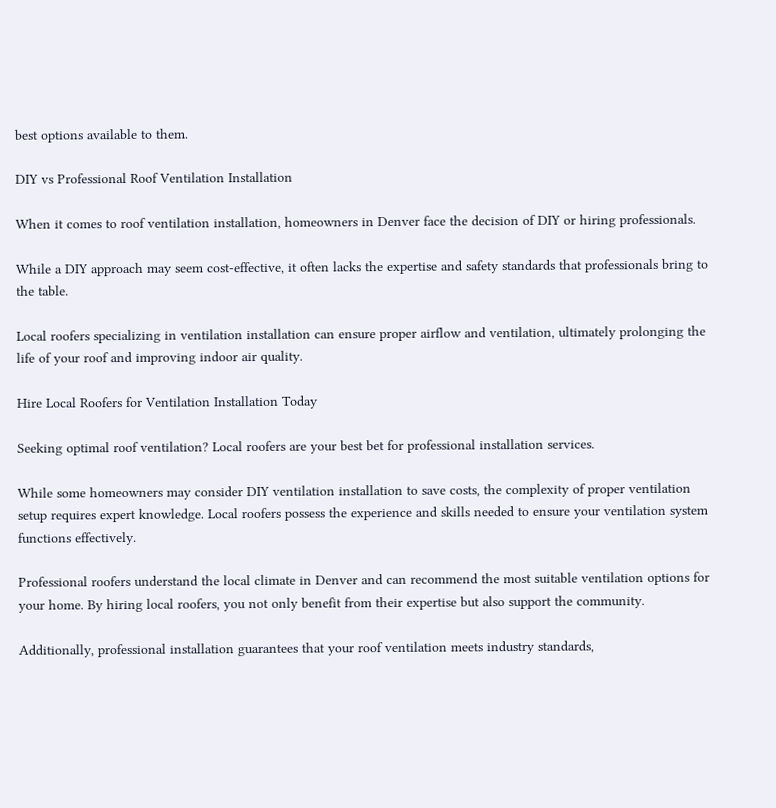best options available to them.

DIY vs Professional Roof Ventilation Installation

When it comes to roof ventilation installation, homeowners in Denver face the decision of DIY or hiring professionals.

While a DIY approach may seem cost-effective, it often lacks the expertise and safety standards that professionals bring to the table.

Local roofers specializing in ventilation installation can ensure proper airflow and ventilation, ultimately prolonging the life of your roof and improving indoor air quality.

Hire Local Roofers for Ventilation Installation Today

Seeking optimal roof ventilation? Local roofers are your best bet for professional installation services.

While some homeowners may consider DIY ventilation installation to save costs, the complexity of proper ventilation setup requires expert knowledge. Local roofers possess the experience and skills needed to ensure your ventilation system functions effectively.

Professional roofers understand the local climate in Denver and can recommend the most suitable ventilation options for your home. By hiring local roofers, you not only benefit from their expertise but also support the community.

Additionally, professional installation guarantees that your roof ventilation meets industry standards,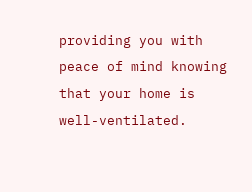providing you with peace of mind knowing that your home is well-ventilated.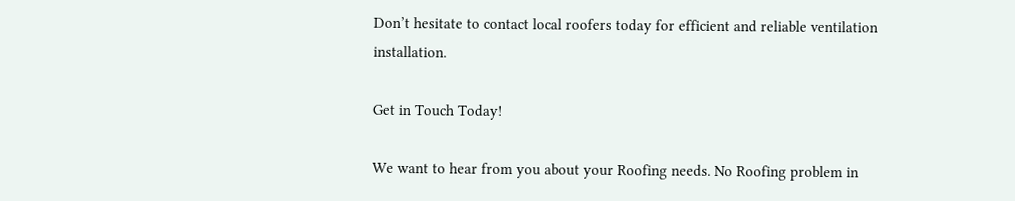Don’t hesitate to contact local roofers today for efficient and reliable ventilation installation.

Get in Touch Today!

We want to hear from you about your Roofing needs. No Roofing problem in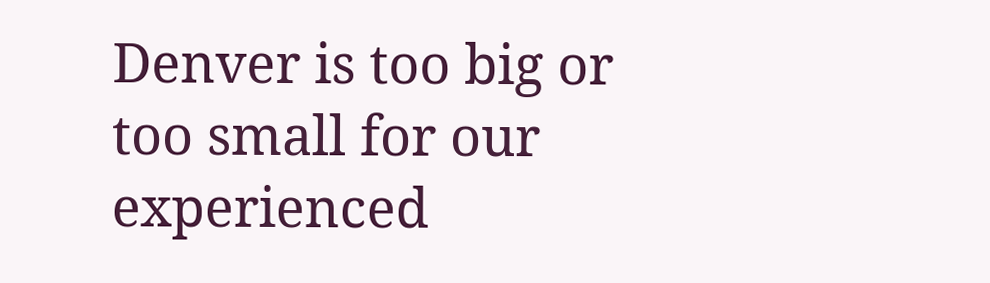Denver is too big or too small for our experienced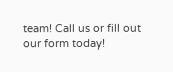team! Call us or fill out our form today!